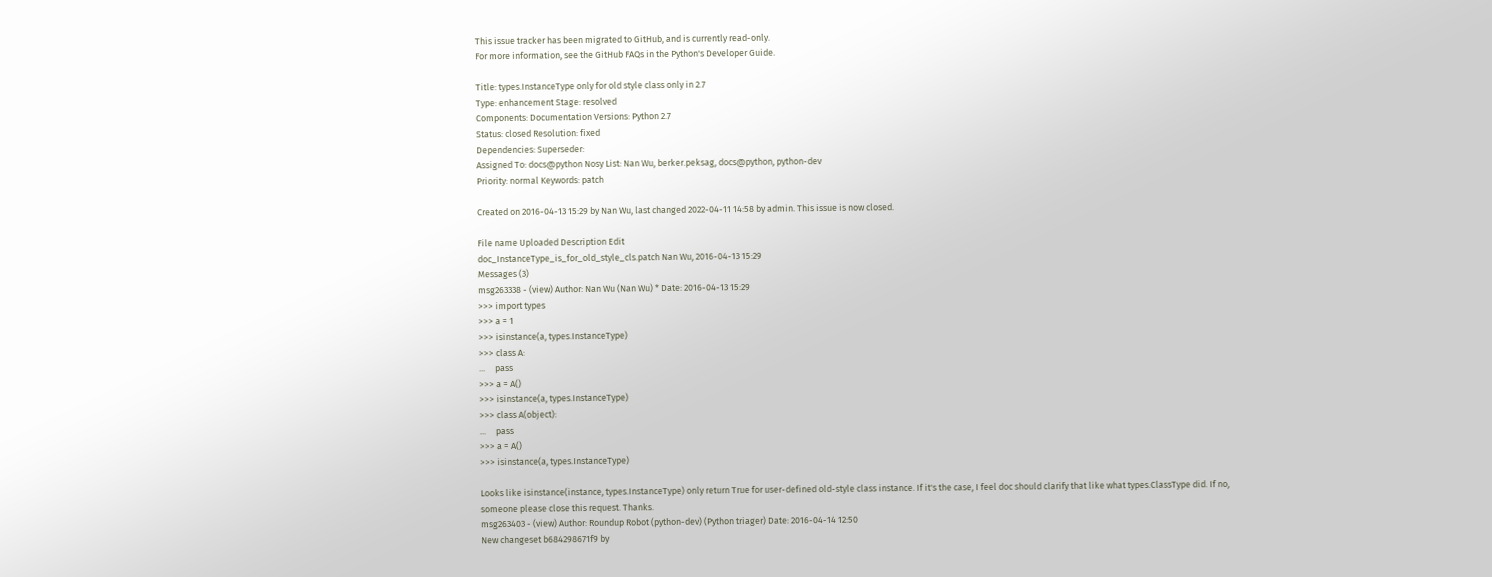This issue tracker has been migrated to GitHub, and is currently read-only.
For more information, see the GitHub FAQs in the Python's Developer Guide.

Title: types.InstanceType only for old style class only in 2.7
Type: enhancement Stage: resolved
Components: Documentation Versions: Python 2.7
Status: closed Resolution: fixed
Dependencies: Superseder:
Assigned To: docs@python Nosy List: Nan Wu, berker.peksag, docs@python, python-dev
Priority: normal Keywords: patch

Created on 2016-04-13 15:29 by Nan Wu, last changed 2022-04-11 14:58 by admin. This issue is now closed.

File name Uploaded Description Edit
doc_InstanceType_is_for_old_style_cls.patch Nan Wu, 2016-04-13 15:29
Messages (3)
msg263338 - (view) Author: Nan Wu (Nan Wu) * Date: 2016-04-13 15:29
>>> import types
>>> a = 1
>>> isinstance(a, types.InstanceType)
>>> class A:
...     pass
>>> a = A()
>>> isinstance(a, types.InstanceType)
>>> class A(object):
...     pass
>>> a = A()
>>> isinstance(a, types.InstanceType)

Looks like isinstance(instance, types.InstanceType) only return True for user-defined old-style class instance. If it's the case, I feel doc should clarify that like what types.ClassType did. If no, someone please close this request. Thanks.
msg263403 - (view) Author: Roundup Robot (python-dev) (Python triager) Date: 2016-04-14 12:50
New changeset b684298671f9 by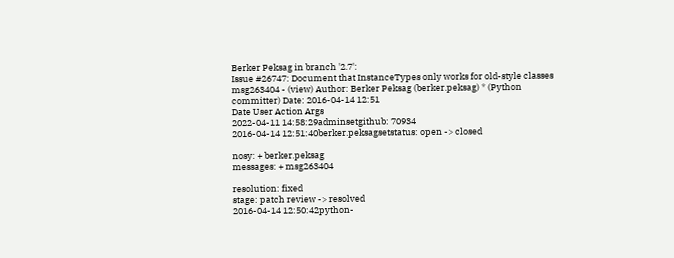Berker Peksag in branch '2.7':
Issue #26747: Document that InstanceTypes only works for old-style classes
msg263404 - (view) Author: Berker Peksag (berker.peksag) * (Python committer) Date: 2016-04-14 12:51
Date User Action Args
2022-04-11 14:58:29adminsetgithub: 70934
2016-04-14 12:51:40berker.peksagsetstatus: open -> closed

nosy: + berker.peksag
messages: + msg263404

resolution: fixed
stage: patch review -> resolved
2016-04-14 12:50:42python-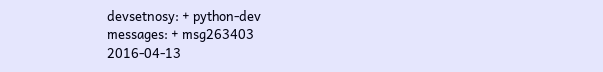devsetnosy: + python-dev
messages: + msg263403
2016-04-13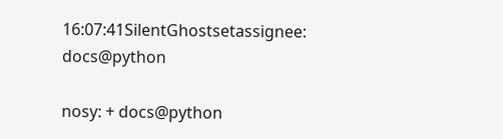16:07:41SilentGhostsetassignee: docs@python

nosy: + docs@python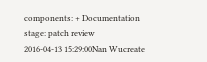components: + Documentation
stage: patch review
2016-04-13 15:29:00Nan Wucreate